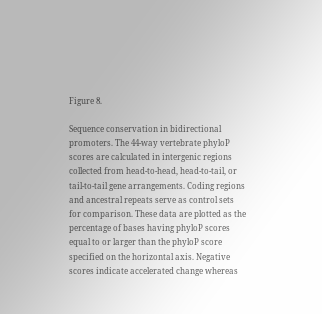Figure 8.

Sequence conservation in bidirectional promoters. The 44-way vertebrate phyloP scores are calculated in intergenic regions collected from head-to-head, head-to-tail, or tail-to-tail gene arrangements. Coding regions and ancestral repeats serve as control sets for comparison. These data are plotted as the percentage of bases having phyloP scores equal to or larger than the phyloP score specified on the horizontal axis. Negative scores indicate accelerated change whereas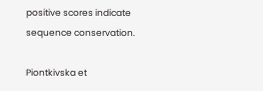positive scores indicate sequence conservation.

Piontkivska et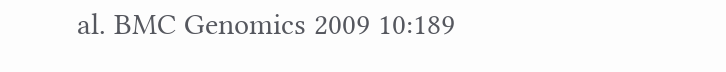al. BMC Genomics 2009 10:189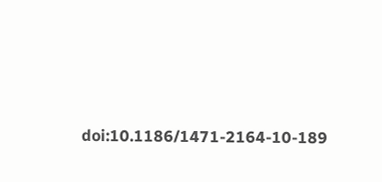doi:10.1186/1471-2164-10-189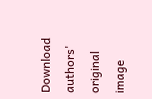Download authors' original image